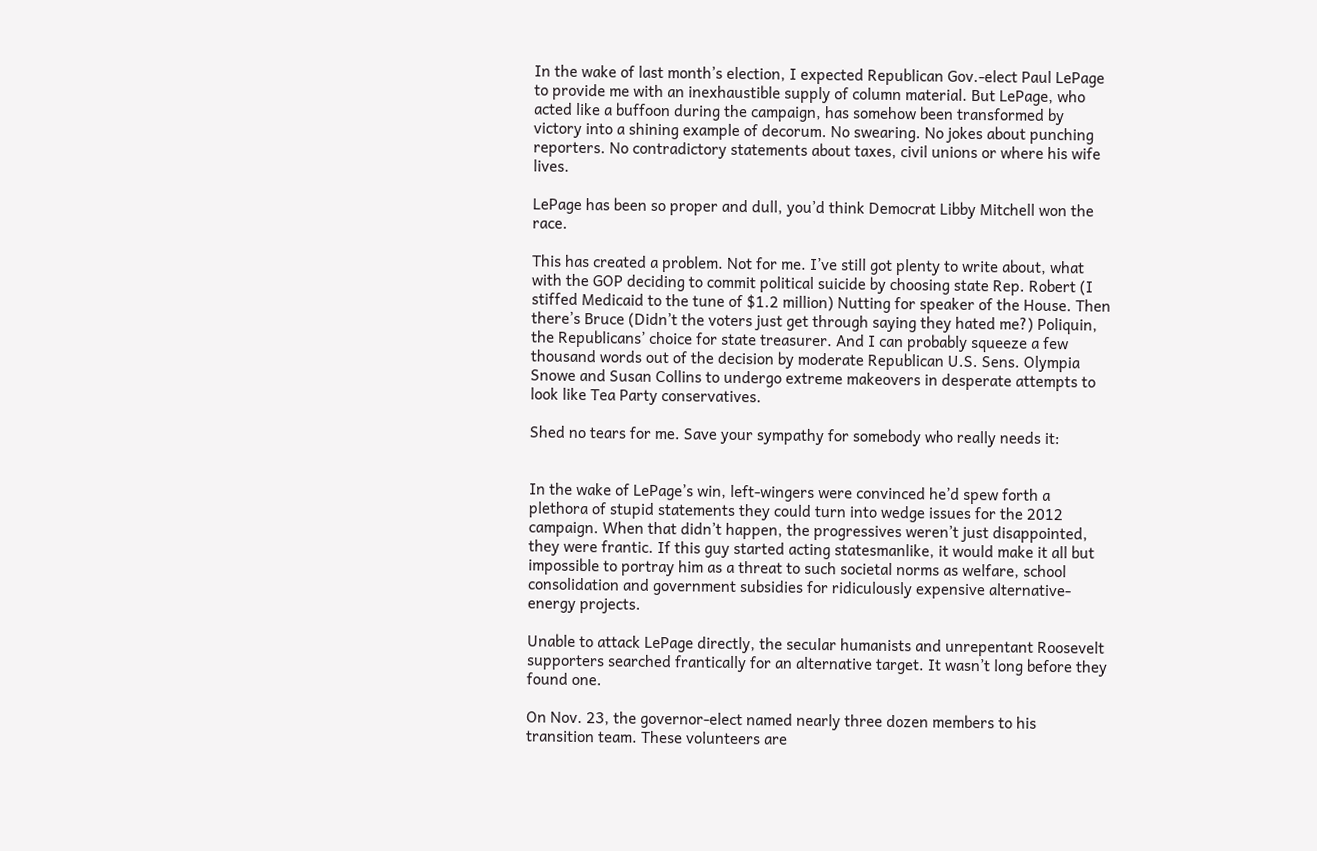In the wake of last month’s election, I expected Republican Gov.-elect Paul LePage to provide me with an inexhaustible supply of column material. But LePage, who acted like a buffoon during the campaign, has somehow been transformed by victory into a shining example of decorum. No swearing. No jokes about punching reporters. No contradictory statements about taxes, civil unions or where his wife lives.

LePage has been so proper and dull, you’d think Democrat Libby Mitchell won the race.

This has created a problem. Not for me. I’ve still got plenty to write about, what with the GOP deciding to commit political suicide by choosing state Rep. Robert (I stiffed Medicaid to the tune of $1.2 million) Nutting for speaker of the House. Then there’s Bruce (Didn’t the voters just get through saying they hated me?) Poliquin, the Republicans’ choice for state treasurer. And I can probably squeeze a few thousand words out of the decision by moderate Republican U.S. Sens. Olympia Snowe and Susan Collins to undergo extreme makeovers in desperate attempts to look like Tea Party conservatives.

Shed no tears for me. Save your sympathy for somebody who really needs it:


In the wake of LePage’s win, left-wingers were convinced he’d spew forth a plethora of stupid statements they could turn into wedge issues for the 2012 campaign. When that didn’t happen, the progressives weren’t just disappointed, they were frantic. If this guy started acting statesmanlike, it would make it all but impossible to portray him as a threat to such societal norms as welfare, school consolidation and government subsidies for ridiculously expensive alternative-energy projects.

Unable to attack LePage directly, the secular humanists and unrepentant Roosevelt supporters searched frantically for an alternative target. It wasn’t long before they found one.

On Nov. 23, the governor-elect named nearly three dozen members to his transition team. These volunteers are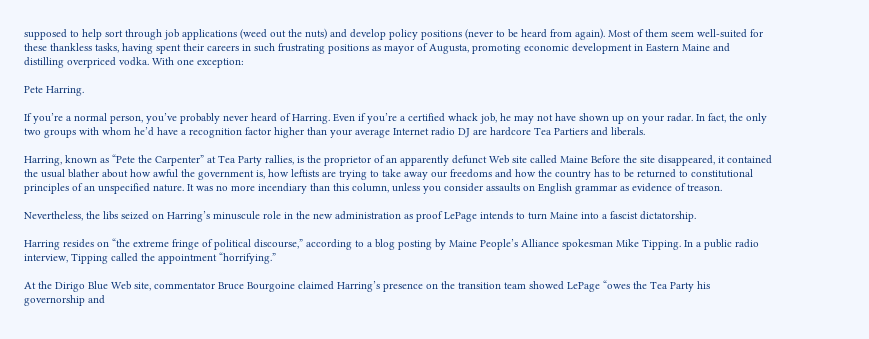supposed to help sort through job applications (weed out the nuts) and develop policy positions (never to be heard from again). Most of them seem well-suited for these thankless tasks, having spent their careers in such frustrating positions as mayor of Augusta, promoting economic development in Eastern Maine and distilling overpriced vodka. With one exception:

Pete Harring.

If you’re a normal person, you’ve probably never heard of Harring. Even if you’re a certified whack job, he may not have shown up on your radar. In fact, the only two groups with whom he’d have a recognition factor higher than your average Internet radio DJ are hardcore Tea Partiers and liberals.

Harring, known as “Pete the Carpenter” at Tea Party rallies, is the proprietor of an apparently defunct Web site called Maine Before the site disappeared, it contained the usual blather about how awful the government is, how leftists are trying to take away our freedoms and how the country has to be returned to constitutional principles of an unspecified nature. It was no more incendiary than this column, unless you consider assaults on English grammar as evidence of treason.

Nevertheless, the libs seized on Harring’s minuscule role in the new administration as proof LePage intends to turn Maine into a fascist dictatorship.

Harring resides on “the extreme fringe of political discourse,” according to a blog posting by Maine People’s Alliance spokesman Mike Tipping. In a public radio interview, Tipping called the appointment “horrifying.”

At the Dirigo Blue Web site, commentator Bruce Bourgoine claimed Harring’s presence on the transition team showed LePage “owes the Tea Party his governorship and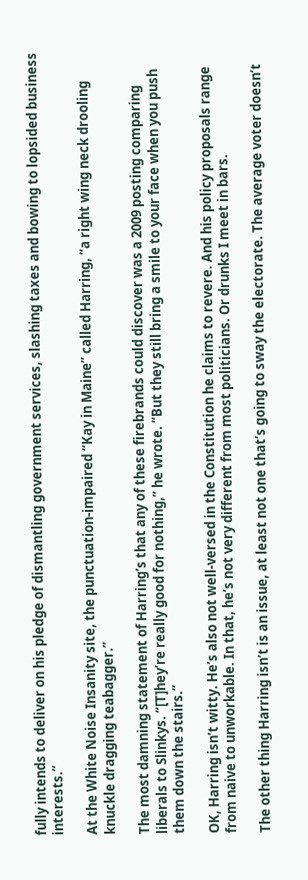fully intends to deliver on his pledge of dismantling government services, slashing taxes and bowing to lopsided business interests.”

At the White Noise Insanity site, the punctuation-impaired “Kay in Maine” called Harring, “a right wing neck drooling knuckle dragging teabagger.”

The most damning statement of Harring’s that any of these firebrands could discover was a 2009 posting comparing liberals to Slinkys. “[T]hey’re really good for nothing,” he wrote. “But they still bring a smile to your face when you push them down the stairs.”

OK, Harring isn’t witty. He’s also not well-versed in the Constitution he claims to revere. And his policy proposals range from naive to unworkable. In that, he’s not very different from most politicians. Or drunks I meet in bars.

The other thing Harring isn’t is an issue, at least not one that’s going to sway the electorate. The average voter doesn’t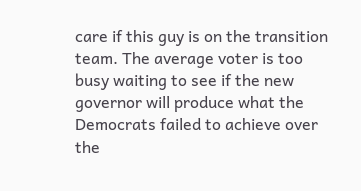care if this guy is on the transition team. The average voter is too busy waiting to see if the new governor will produce what the Democrats failed to achieve over the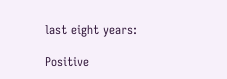last eight years:

Positive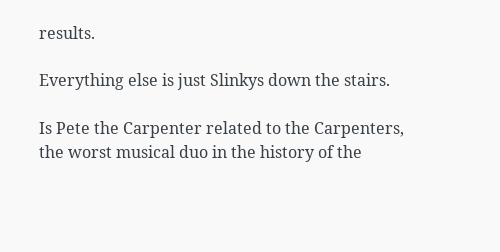results.

Everything else is just Slinkys down the stairs.

Is Pete the Carpenter related to the Carpenters, the worst musical duo in the history of the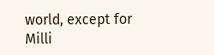world, except for Milli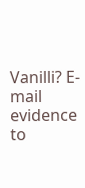Vanilli? E-mail evidence to